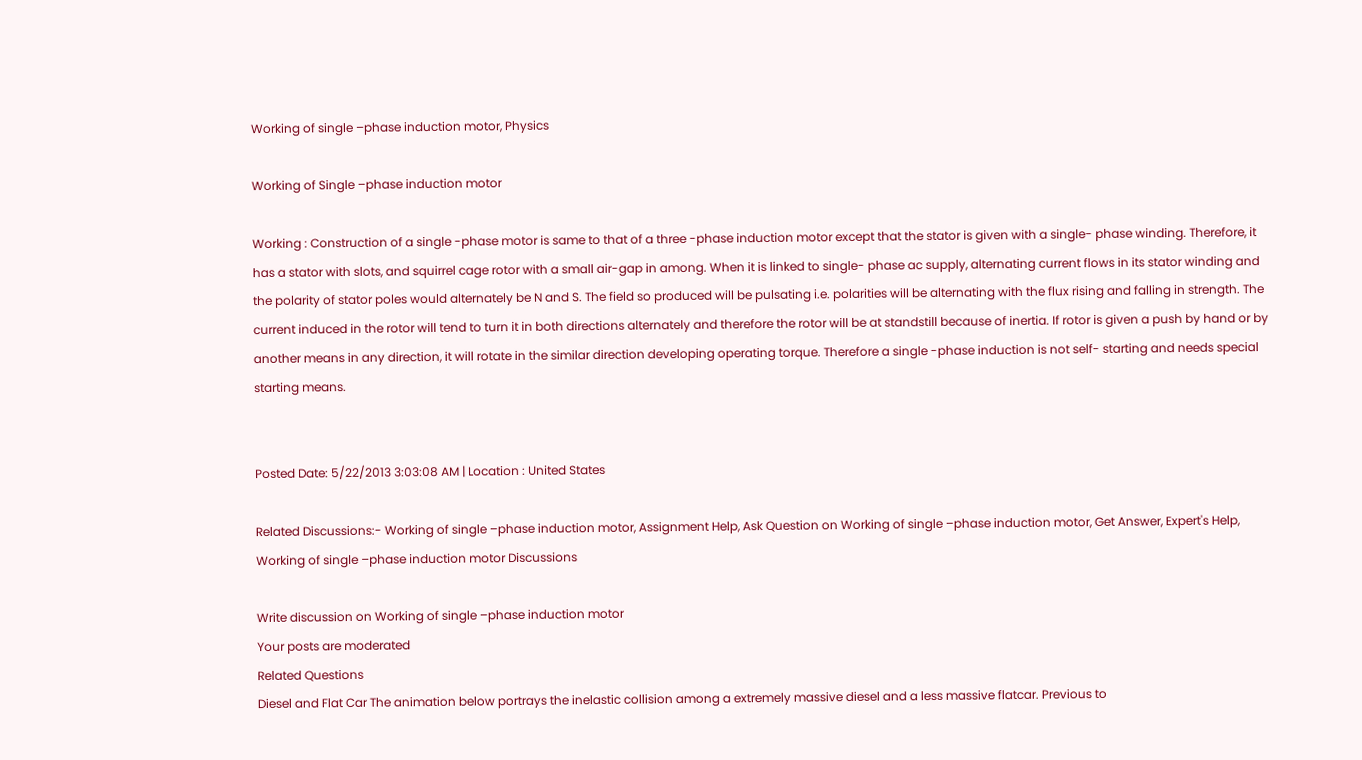Working of single –phase induction motor, Physics

Working of Single –phase induction motor

Working : Construction of a single -phase motor is same to that of a three -phase induction motor except that the stator is given with a single- phase winding. Therefore, it has a stator with slots, and squirrel cage rotor with a small air-gap in among. When it is linked to single- phase ac supply, alternating current flows in its stator winding and the polarity of stator poles would alternately be N and S. The field so produced will be pulsating i.e. polarities will be alternating with the flux rising and falling in strength. The current induced in the rotor will tend to turn it in both directions alternately and therefore the rotor will be at standstill because of inertia. If rotor is given a push by hand or by another means in any direction, it will rotate in the similar direction developing operating torque. Therefore a single -phase induction is not self- starting and needs special starting means.


Posted Date: 5/22/2013 3:03:08 AM | Location : United States

Related Discussions:- Working of single –phase induction motor, Assignment Help, Ask Question on Working of single –phase induction motor, Get Answer, Expert's Help, Working of single –phase induction motor Discussions

Write discussion on Working of single –phase induction motor
Your posts are moderated
Related Questions
Diesel and Flat Car The animation below portrays the inelastic collision among a extremely massive diesel and a less massive flatcar. Previous to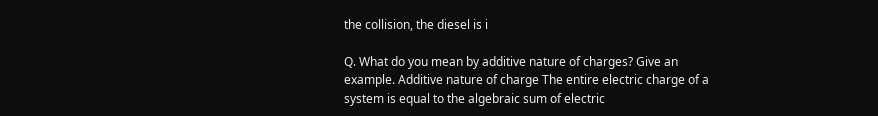the collision, the diesel is i

Q. What do you mean by additive nature of charges? Give an example. Additive nature of charge The entire electric charge of a system is equal to the algebraic sum of electric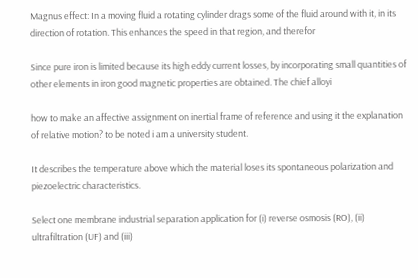Magnus effect: In a moving fluid a rotating cylinder drags some of the fluid around with it, in its direction of rotation. This enhances the speed in that region, and therefor

Since pure iron is limited because its high eddy current losses, by incorporating small quantities of other elements in iron good magnetic properties are obtained. The chief alloyi

how to make an affective assignment on inertial frame of reference and using it the explanation of relative motion? to be noted i am a university student.

It describes the temperature above which the material loses its spontaneous polarization and piezoelectric characteristics.

Select one membrane industrial separation application for (i) reverse osmosis (RO), (ii) ultrafiltration (UF) and (iii)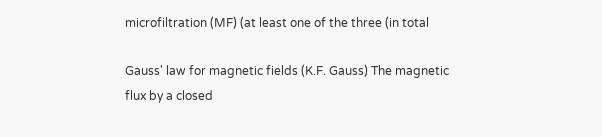microfiltration (MF) (at least one of the three (in total

Gauss' law for magnetic fields (K.F. Gauss) The magnetic flux by a closed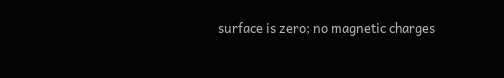surface is zero; no magnetic charges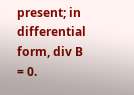present; in differential form, div B = 0.